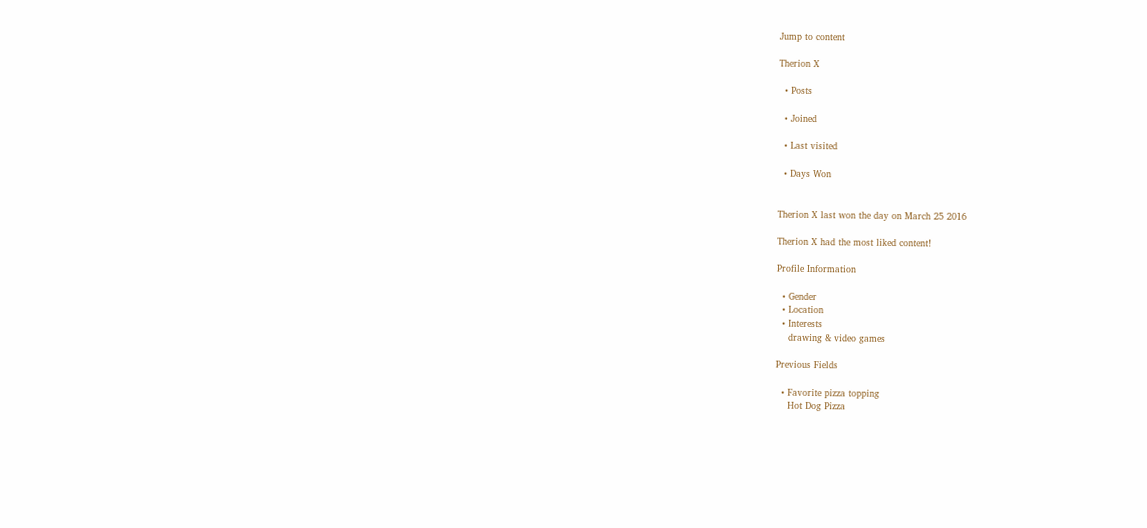Jump to content

Therion X

  • Posts

  • Joined

  • Last visited

  • Days Won


Therion X last won the day on March 25 2016

Therion X had the most liked content!

Profile Information

  • Gender
  • Location
  • Interests
    drawing & video games

Previous Fields

  • Favorite pizza topping
    Hot Dog Pizza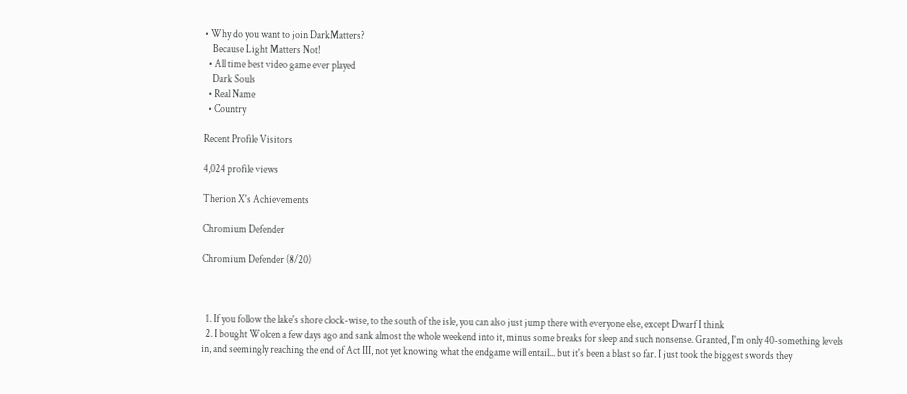• Why do you want to join DarkMatters?
    Because Light Matters Not!
  • All time best video game ever played
    Dark Souls
  • Real Name
  • Country

Recent Profile Visitors

4,024 profile views

Therion X's Achievements

Chromium Defender

Chromium Defender (8/20)



  1. If you follow the lake's shore clock-wise, to the south of the isle, you can also just jump there with everyone else, except Dwarf I think
  2. I bought Wolcen a few days ago and sank almost the whole weekend into it, minus some breaks for sleep and such nonsense. Granted, I'm only 40-something levels in, and seemingly reaching the end of Act III, not yet knowing what the endgame will entail... but it's been a blast so far. I just took the biggest swords they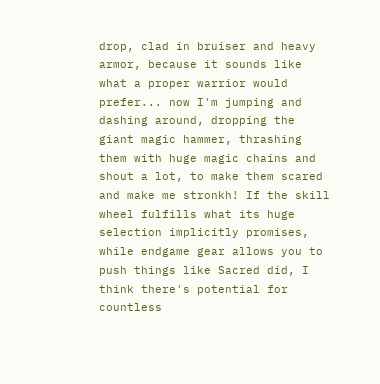drop, clad in bruiser and heavy armor, because it sounds like what a proper warrior would prefer... now I'm jumping and dashing around, dropping the giant magic hammer, thrashing them with huge magic chains and shout a lot, to make them scared and make me stronkh! If the skill wheel fulfills what its huge selection implicitly promises, while endgame gear allows you to push things like Sacred did, I think there's potential for countless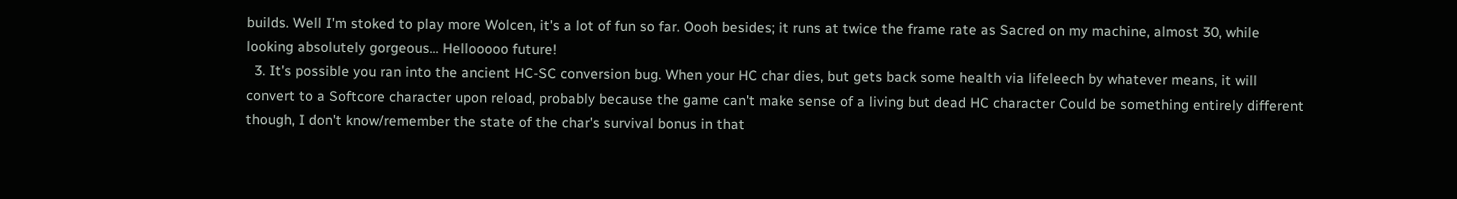builds. Well I'm stoked to play more Wolcen, it's a lot of fun so far. Oooh besides; it runs at twice the frame rate as Sacred on my machine, almost 30, while looking absolutely gorgeous... Hellooooo future!
  3. It's possible you ran into the ancient HC-SC conversion bug. When your HC char dies, but gets back some health via lifeleech by whatever means, it will convert to a Softcore character upon reload, probably because the game can't make sense of a living but dead HC character Could be something entirely different though, I don't know/remember the state of the char's survival bonus in that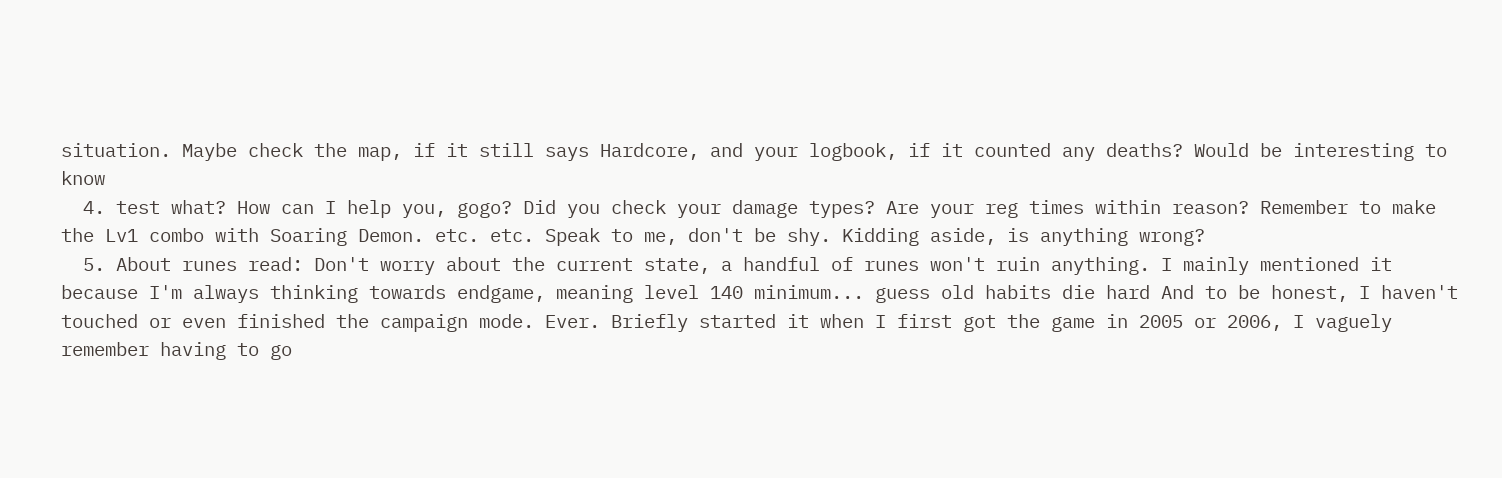situation. Maybe check the map, if it still says Hardcore, and your logbook, if it counted any deaths? Would be interesting to know
  4. test what? How can I help you, gogo? Did you check your damage types? Are your reg times within reason? Remember to make the Lv1 combo with Soaring Demon. etc. etc. Speak to me, don't be shy. Kidding aside, is anything wrong?
  5. About runes read: Don't worry about the current state, a handful of runes won't ruin anything. I mainly mentioned it because I'm always thinking towards endgame, meaning level 140 minimum... guess old habits die hard And to be honest, I haven't touched or even finished the campaign mode. Ever. Briefly started it when I first got the game in 2005 or 2006, I vaguely remember having to go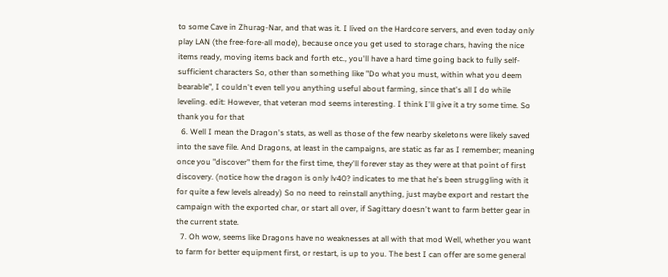to some Cave in Zhurag-Nar, and that was it. I lived on the Hardcore servers, and even today only play LAN (the free-fore-all mode), because once you get used to storage chars, having the nice items ready, moving items back and forth etc., you'll have a hard time going back to fully self-sufficient characters So, other than something like "Do what you must, within what you deem bearable", I couldn't even tell you anything useful about farming, since that's all I do while leveling. edit: However, that veteran mod seems interesting. I think I'll give it a try some time. So thank you for that
  6. Well I mean the Dragon's stats, as well as those of the few nearby skeletons were likely saved into the save file. And Dragons, at least in the campaigns, are static as far as I remember; meaning once you "discover" them for the first time, they'll forever stay as they were at that point of first discovery. (notice how the dragon is only lv40? indicates to me that he's been struggling with it for quite a few levels already) So no need to reinstall anything, just maybe export and restart the campaign with the exported char, or start all over, if Sagittary doesn't want to farm better gear in the current state.
  7. Oh wow, seems like Dragons have no weaknesses at all with that mod Well, whether you want to farm for better equipment first, or restart, is up to you. The best I can offer are some general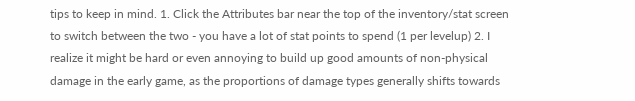tips to keep in mind. 1. Click the Attributes bar near the top of the inventory/stat screen to switch between the two - you have a lot of stat points to spend (1 per levelup) 2. I realize it might be hard or even annoying to build up good amounts of non-physical damage in the early game, as the proportions of damage types generally shifts towards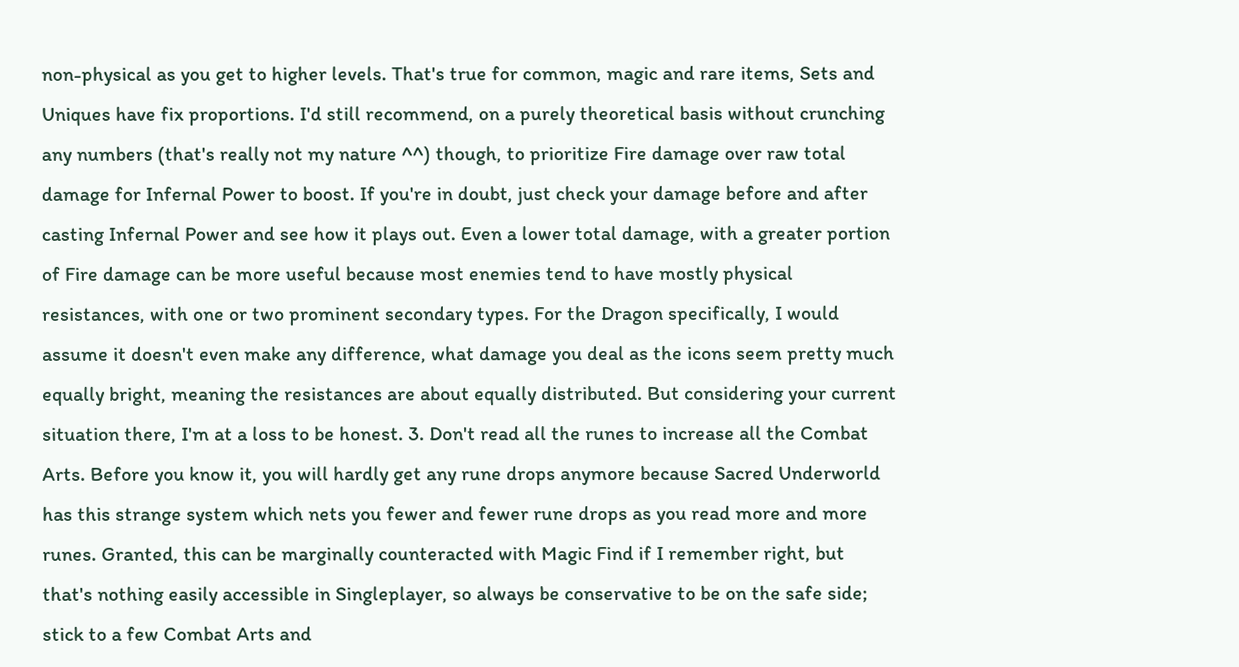non-physical as you get to higher levels. That's true for common, magic and rare items, Sets and Uniques have fix proportions. I'd still recommend, on a purely theoretical basis without crunching any numbers (that's really not my nature ^^) though, to prioritize Fire damage over raw total damage for Infernal Power to boost. If you're in doubt, just check your damage before and after casting Infernal Power and see how it plays out. Even a lower total damage, with a greater portion of Fire damage can be more useful because most enemies tend to have mostly physical resistances, with one or two prominent secondary types. For the Dragon specifically, I would assume it doesn't even make any difference, what damage you deal as the icons seem pretty much equally bright, meaning the resistances are about equally distributed. But considering your current situation there, I'm at a loss to be honest. 3. Don't read all the runes to increase all the Combat Arts. Before you know it, you will hardly get any rune drops anymore because Sacred Underworld has this strange system which nets you fewer and fewer rune drops as you read more and more runes. Granted, this can be marginally counteracted with Magic Find if I remember right, but that's nothing easily accessible in Singleplayer, so always be conservative to be on the safe side; stick to a few Combat Arts and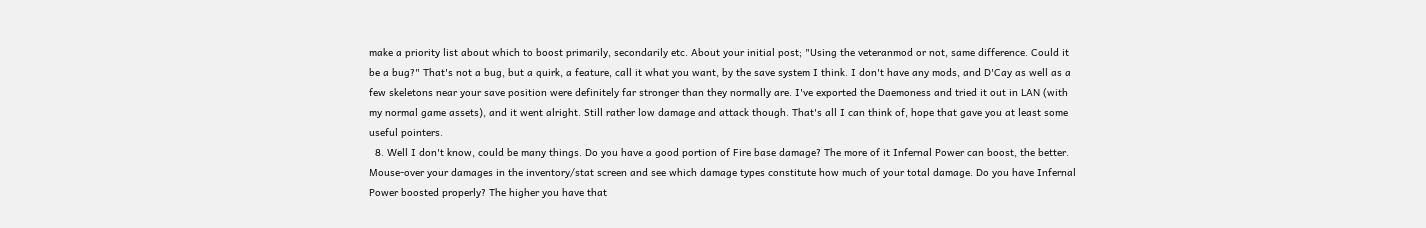make a priority list about which to boost primarily, secondarily etc. About your initial post; "Using the veteranmod or not, same difference. Could it be a bug?" That's not a bug, but a quirk, a feature, call it what you want, by the save system I think. I don't have any mods, and D'Cay as well as a few skeletons near your save position were definitely far stronger than they normally are. I've exported the Daemoness and tried it out in LAN (with my normal game assets), and it went alright. Still rather low damage and attack though. That's all I can think of, hope that gave you at least some useful pointers.
  8. Well I don't know, could be many things. Do you have a good portion of Fire base damage? The more of it Infernal Power can boost, the better. Mouse-over your damages in the inventory/stat screen and see which damage types constitute how much of your total damage. Do you have Infernal Power boosted properly? The higher you have that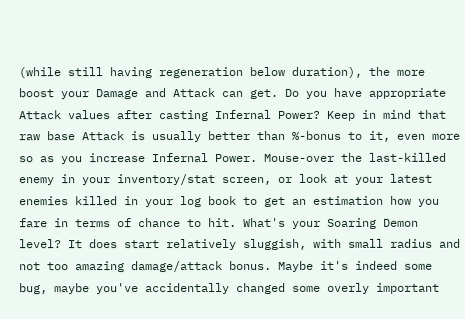(while still having regeneration below duration), the more boost your Damage and Attack can get. Do you have appropriate Attack values after casting Infernal Power? Keep in mind that raw base Attack is usually better than %-bonus to it, even more so as you increase Infernal Power. Mouse-over the last-killed enemy in your inventory/stat screen, or look at your latest enemies killed in your log book to get an estimation how you fare in terms of chance to hit. What's your Soaring Demon level? It does start relatively sluggish, with small radius and not too amazing damage/attack bonus. Maybe it's indeed some bug, maybe you've accidentally changed some overly important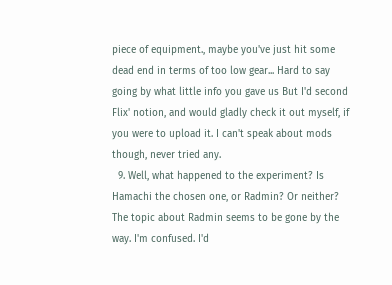piece of equipment., maybe you've just hit some dead end in terms of too low gear... Hard to say going by what little info you gave us But I'd second Flix' notion, and would gladly check it out myself, if you were to upload it. I can't speak about mods though, never tried any.
  9. Well, what happened to the experiment? Is Hamachi the chosen one, or Radmin? Or neither? The topic about Radmin seems to be gone by the way. I'm confused. I'd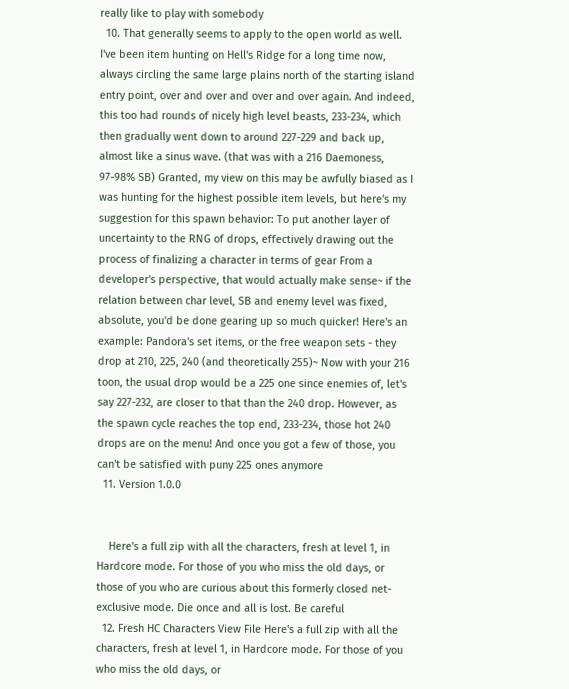really like to play with somebody
  10. That generally seems to apply to the open world as well. I've been item hunting on Hell's Ridge for a long time now, always circling the same large plains north of the starting island entry point, over and over and over and over again. And indeed, this too had rounds of nicely high level beasts, 233-234, which then gradually went down to around 227-229 and back up, almost like a sinus wave. (that was with a 216 Daemoness, 97-98% SB) Granted, my view on this may be awfully biased as I was hunting for the highest possible item levels, but here's my suggestion for this spawn behavior: To put another layer of uncertainty to the RNG of drops, effectively drawing out the process of finalizing a character in terms of gear From a developer's perspective, that would actually make sense~ if the relation between char level, SB and enemy level was fixed, absolute, you'd be done gearing up so much quicker! Here's an example: Pandora's set items, or the free weapon sets - they drop at 210, 225, 240 (and theoretically 255)~ Now with your 216 toon, the usual drop would be a 225 one since enemies of, let's say 227-232, are closer to that than the 240 drop. However, as the spawn cycle reaches the top end, 233-234, those hot 240 drops are on the menu! And once you got a few of those, you can't be satisfied with puny 225 ones anymore
  11. Version 1.0.0


    Here's a full zip with all the characters, fresh at level 1, in Hardcore mode. For those of you who miss the old days, or those of you who are curious about this formerly closed net-exclusive mode. Die once and all is lost. Be careful
  12. Fresh HC Characters View File Here's a full zip with all the characters, fresh at level 1, in Hardcore mode. For those of you who miss the old days, or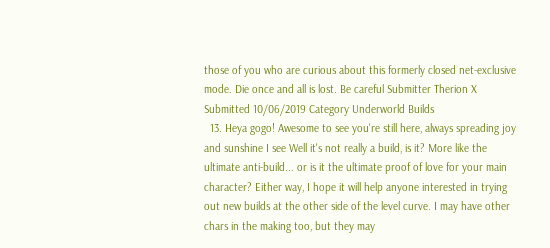those of you who are curious about this formerly closed net-exclusive mode. Die once and all is lost. Be careful Submitter Therion X Submitted 10/06/2019 Category Underworld Builds
  13. Heya gogo! Awesome to see you're still here, always spreading joy and sunshine I see Well it's not really a build, is it? More like the ultimate anti-build... or is it the ultimate proof of love for your main character? Either way, I hope it will help anyone interested in trying out new builds at the other side of the level curve. I may have other chars in the making too, but they may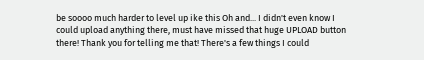be soooo much harder to level up ike this Oh and... I didn't even know I could upload anything there, must have missed that huge UPLOAD button there! Thank you for telling me that! There's a few things I could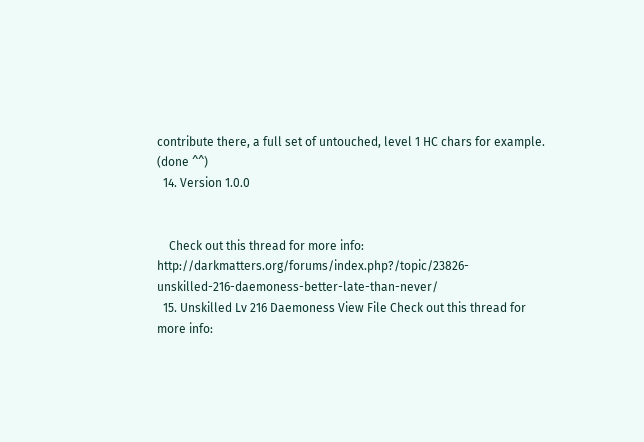contribute there, a full set of untouched, level 1 HC chars for example. (done ^^)
  14. Version 1.0.0


    Check out this thread for more info: http://darkmatters.org/forums/index.php?/topic/23826-unskilled-216-daemoness-better-late-than-never/
  15. Unskilled Lv 216 Daemoness View File Check out this thread for more info: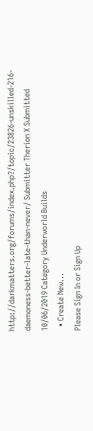http://darkmatters.org/forums/index.php?/topic/23826-unskilled-216-daemoness-better-late-than-never/ Submitter Therion X Submitted 10/06/2019 Category Underworld Builds
  • Create New...
Please Sign In or Sign Up